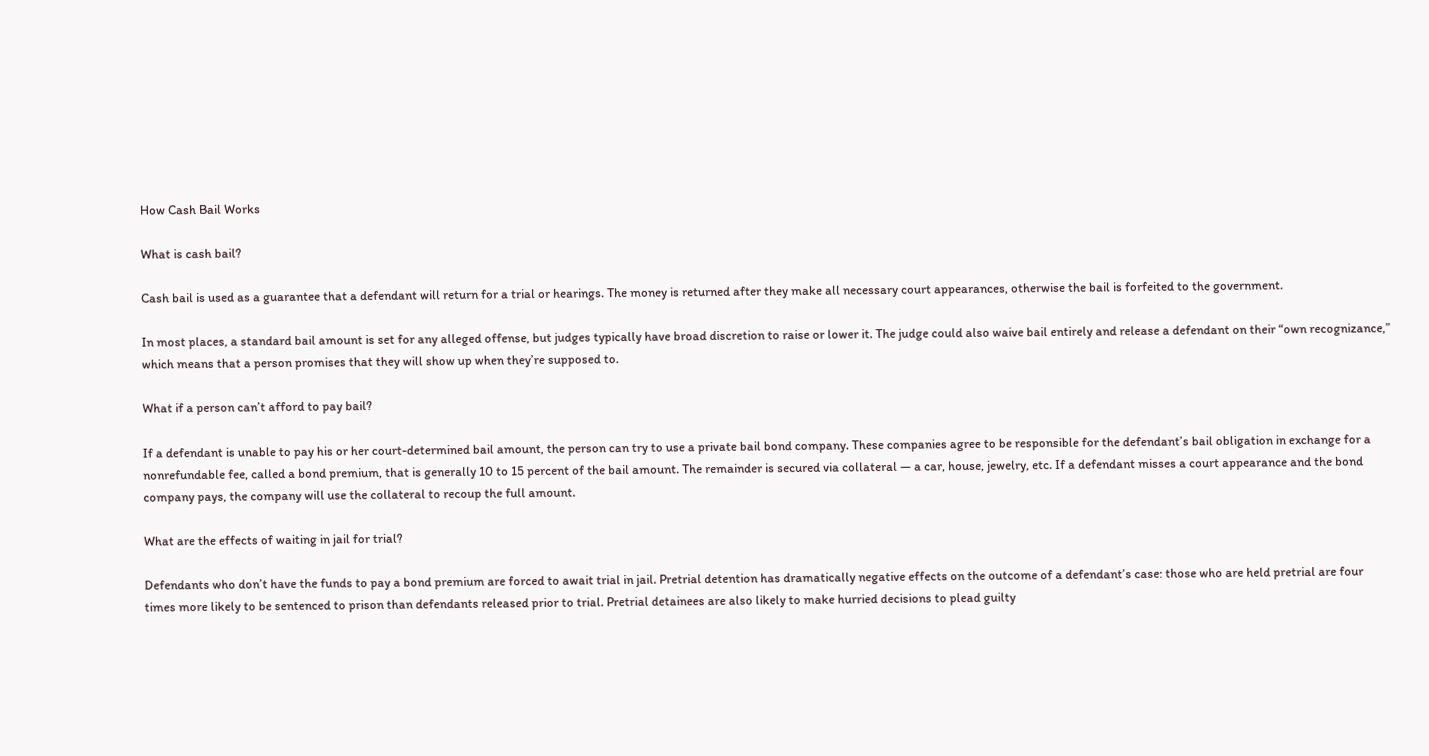How Cash Bail Works

What is cash bail?

Cash bail is used as a guarantee that a defendant will return for a trial or hearings. The money is returned after they make all necessary court appearances, otherwise the bail is forfeited to the government.

In most places, a standard bail amount is set for any alleged offense, but judges typically have broad discretion to raise or lower it. The judge could also waive bail entirely and release a defendant on their “own recognizance,” which means that a person promises that they will show up when they’re supposed to.

What if a person can’t afford to pay bail?

If a defendant is unable to pay his or her court-determined bail amount, the person can try to use a private bail bond company. These companies agree to be responsible for the defendant’s bail obligation in exchange for a nonrefundable fee, called a bond premium, that is generally 10 to 15 percent of the bail amount. The remainder is secured via collateral — a car, house, jewelry, etc. If a defendant misses a court appearance and the bond company pays, the company will use the collateral to recoup the full amount.

What are the effects of waiting in jail for trial?

Defendants who don’t have the funds to pay a bond premium are forced to await trial in jail. Pretrial detention has dramatically negative effects on the outcome of a defendant’s case: those who are held pretrial are four times more likely to be sentenced to prison than defendants released prior to trial. Pretrial detainees are also likely to make hurried decisions to plead guilty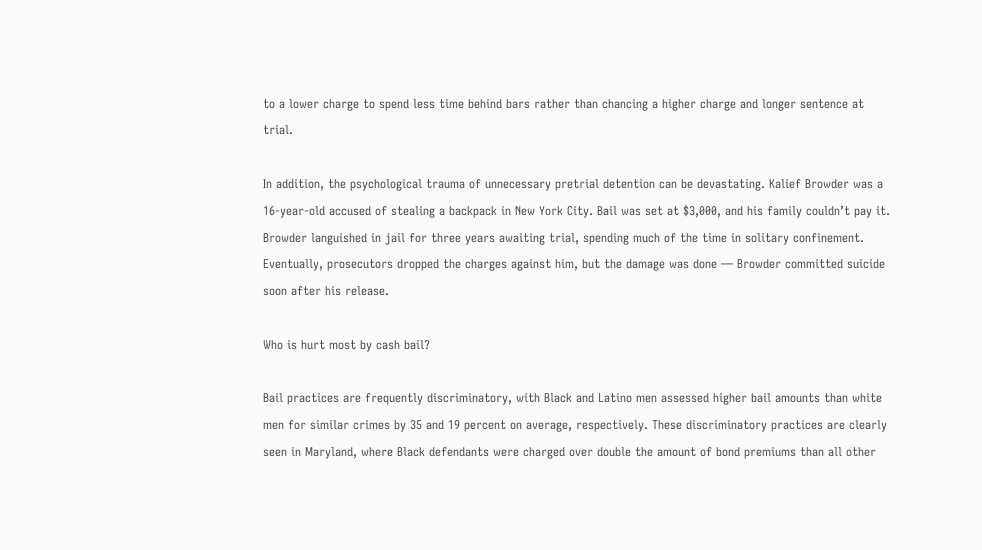to a lower charge to spend less time behind bars rather than chancing a higher charge and longer sentence at trial.

In addition, the psychological trauma of unnecessary pretrial detention can be devastating. Kalief Browder was a 16-year-old accused of stealing a backpack in New York City. Bail was set at $3,000, and his family couldn’t pay it. Browder languished in jail for three years awaiting trial, spending much of the time in solitary confinement. Eventually, prosecutors dropped the charges against him, but the damage was done — Browder committed suicide soon after his release.

Who is hurt most by cash bail?

Bail practices are frequently discriminatory, with Black and Latino men assessed higher bail amounts than white men for similar crimes by 35 and 19 percent on average, respectively. These discriminatory practices are clearly seen in Maryland, where Black defendants were charged over double the amount of bond premiums than all other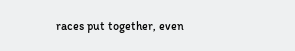races put together, even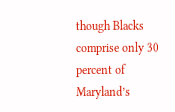though Blacks comprise only 30 percent of Maryland’s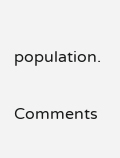population.

Comments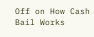Off on How Cash Bail Works